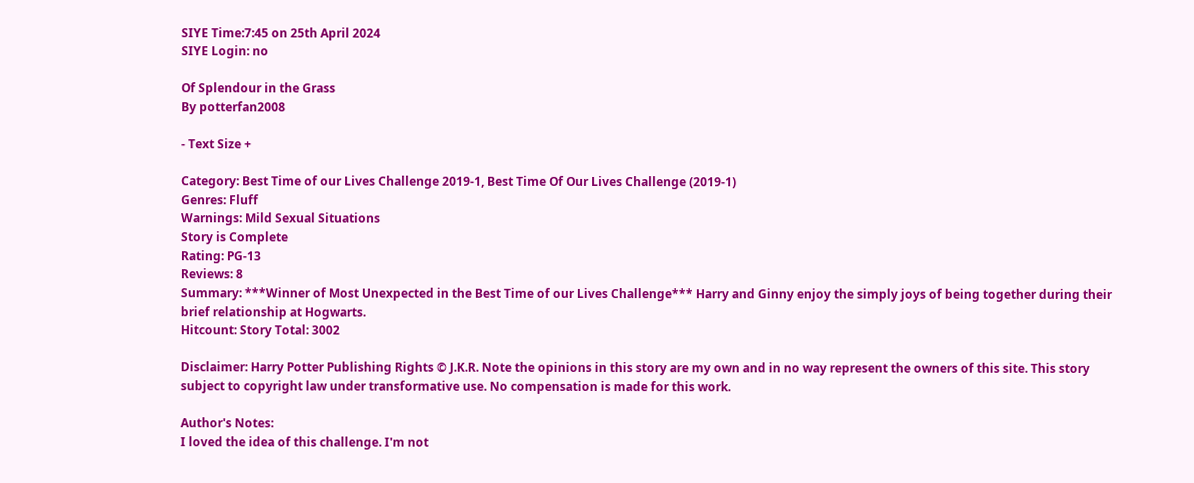SIYE Time:7:45 on 25th April 2024
SIYE Login: no

Of Splendour in the Grass
By potterfan2008

- Text Size +

Category: Best Time of our Lives Challenge 2019-1, Best Time Of Our Lives Challenge (2019-1)
Genres: Fluff
Warnings: Mild Sexual Situations
Story is Complete
Rating: PG-13
Reviews: 8
Summary: ***Winner of Most Unexpected in the Best Time of our Lives Challenge*** Harry and Ginny enjoy the simply joys of being together during their brief relationship at Hogwarts.
Hitcount: Story Total: 3002

Disclaimer: Harry Potter Publishing Rights © J.K.R. Note the opinions in this story are my own and in no way represent the owners of this site. This story subject to copyright law under transformative use. No compensation is made for this work.

Author's Notes:
I loved the idea of this challenge. I'm not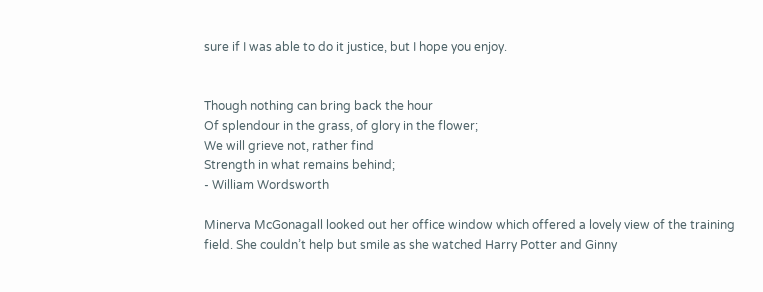sure if I was able to do it justice, but I hope you enjoy.


Though nothing can bring back the hour
Of splendour in the grass, of glory in the flower;
We will grieve not, rather find
Strength in what remains behind;
- William Wordsworth

Minerva McGonagall looked out her office window which offered a lovely view of the training field. She couldn’t help but smile as she watched Harry Potter and Ginny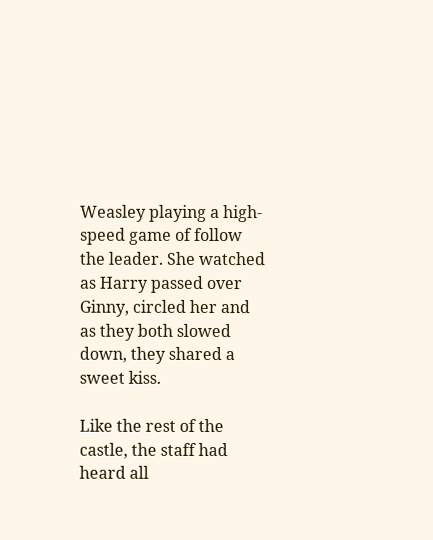Weasley playing a high-speed game of follow the leader. She watched as Harry passed over Ginny, circled her and as they both slowed down, they shared a sweet kiss.

Like the rest of the castle, the staff had heard all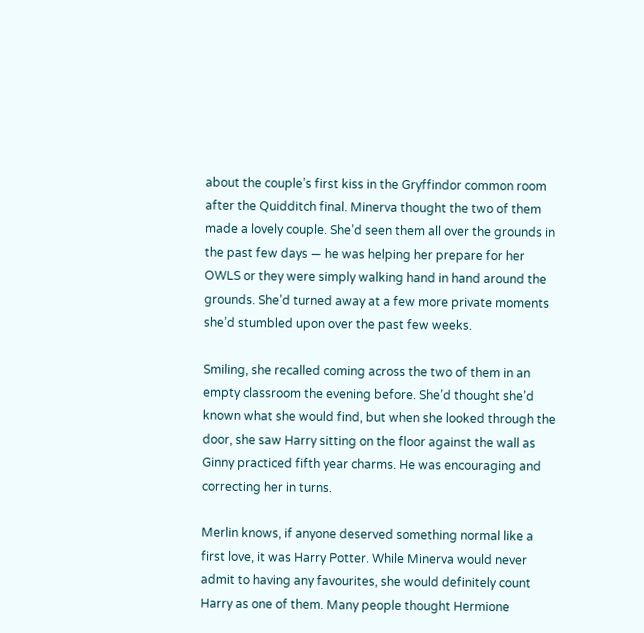about the couple’s first kiss in the Gryffindor common room after the Quidditch final. Minerva thought the two of them made a lovely couple. She’d seen them all over the grounds in the past few days — he was helping her prepare for her OWLS or they were simply walking hand in hand around the grounds. She’d turned away at a few more private moments she’d stumbled upon over the past few weeks.

Smiling, she recalled coming across the two of them in an empty classroom the evening before. She’d thought she’d known what she would find, but when she looked through the door, she saw Harry sitting on the floor against the wall as Ginny practiced fifth year charms. He was encouraging and correcting her in turns.

Merlin knows, if anyone deserved something normal like a first love, it was Harry Potter. While Minerva would never admit to having any favourites, she would definitely count Harry as one of them. Many people thought Hermione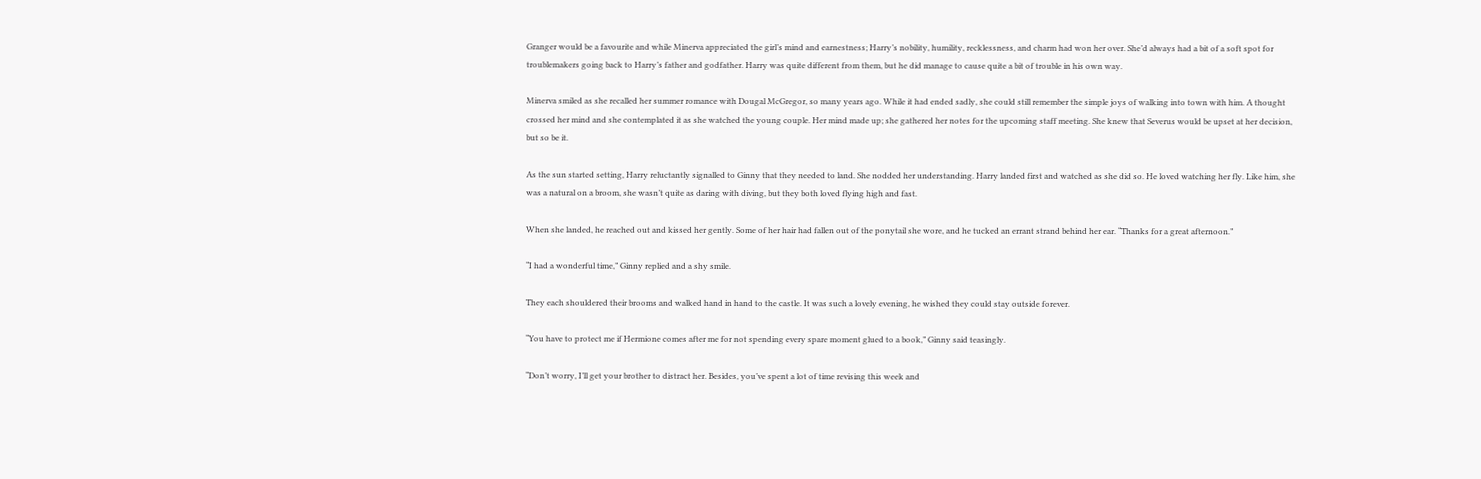Granger would be a favourite and while Minerva appreciated the girl’s mind and earnestness; Harry’s nobility, humility, recklessness, and charm had won her over. She’d always had a bit of a soft spot for troublemakers going back to Harry’s father and godfather. Harry was quite different from them, but he did manage to cause quite a bit of trouble in his own way.

Minerva smiled as she recalled her summer romance with Dougal McGregor, so many years ago. While it had ended sadly, she could still remember the simple joys of walking into town with him. A thought crossed her mind and she contemplated it as she watched the young couple. Her mind made up; she gathered her notes for the upcoming staff meeting. She knew that Severus would be upset at her decision, but so be it.

As the sun started setting, Harry reluctantly signalled to Ginny that they needed to land. She nodded her understanding. Harry landed first and watched as she did so. He loved watching her fly. Like him, she was a natural on a broom, she wasn’t quite as daring with diving, but they both loved flying high and fast.

When she landed, he reached out and kissed her gently. Some of her hair had fallen out of the ponytail she wore, and he tucked an errant strand behind her ear. “Thanks for a great afternoon.”

“I had a wonderful time,” Ginny replied and a shy smile.

They each shouldered their brooms and walked hand in hand to the castle. It was such a lovely evening, he wished they could stay outside forever.

“You have to protect me if Hermione comes after me for not spending every spare moment glued to a book,” Ginny said teasingly.

“Don’t worry, I’ll get your brother to distract her. Besides, you’ve spent a lot of time revising this week and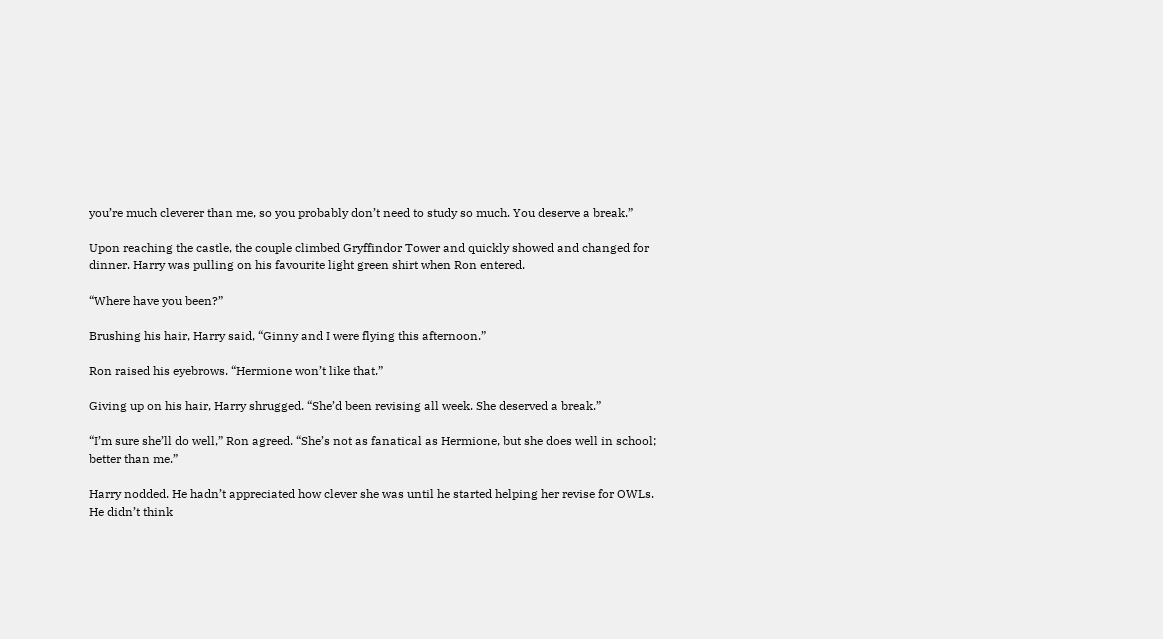you’re much cleverer than me, so you probably don’t need to study so much. You deserve a break.”

Upon reaching the castle, the couple climbed Gryffindor Tower and quickly showed and changed for dinner. Harry was pulling on his favourite light green shirt when Ron entered.

“Where have you been?”

Brushing his hair, Harry said, “Ginny and I were flying this afternoon.”

Ron raised his eyebrows. “Hermione won’t like that.”

Giving up on his hair, Harry shrugged. “She’d been revising all week. She deserved a break.”

“I’m sure she’ll do well,” Ron agreed. “She’s not as fanatical as Hermione, but she does well in school; better than me.”

Harry nodded. He hadn’t appreciated how clever she was until he started helping her revise for OWLs. He didn’t think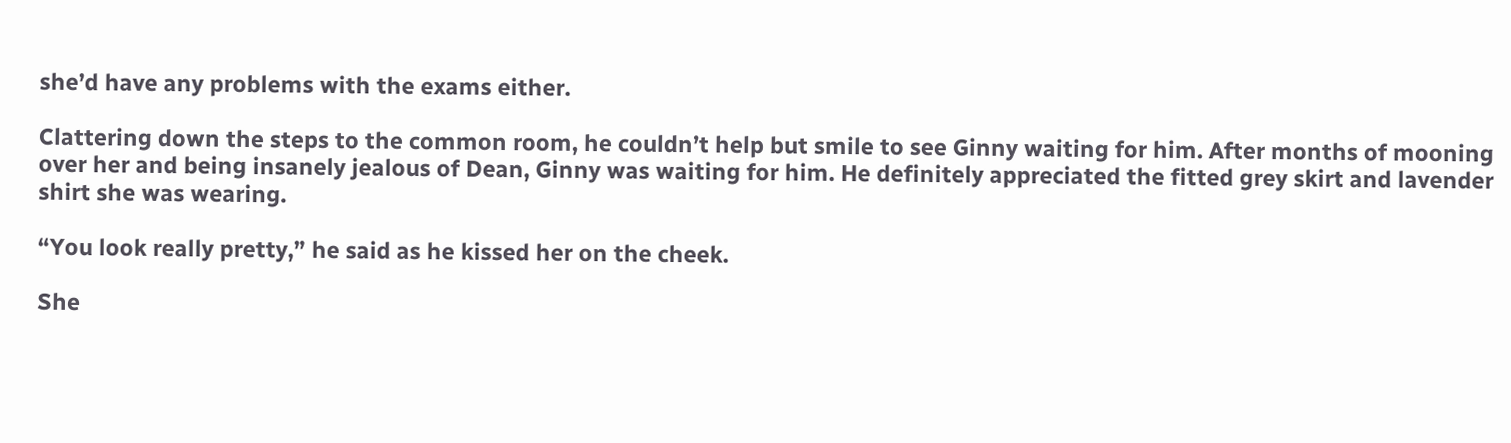she’d have any problems with the exams either.

Clattering down the steps to the common room, he couldn’t help but smile to see Ginny waiting for him. After months of mooning over her and being insanely jealous of Dean, Ginny was waiting for him. He definitely appreciated the fitted grey skirt and lavender shirt she was wearing.

“You look really pretty,” he said as he kissed her on the cheek.

She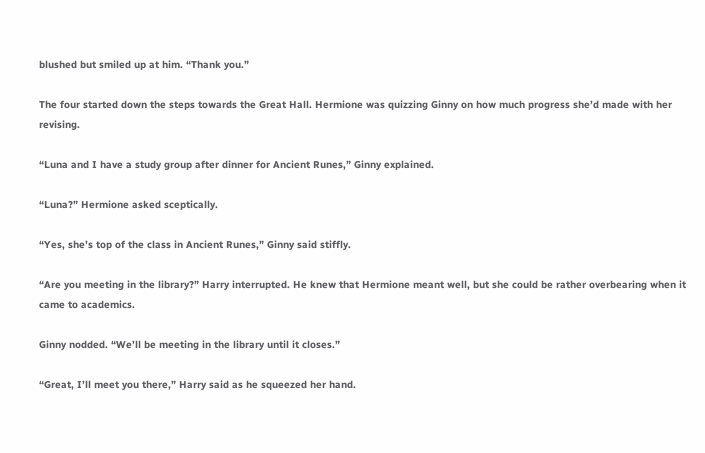blushed but smiled up at him. “Thank you.”

The four started down the steps towards the Great Hall. Hermione was quizzing Ginny on how much progress she’d made with her revising.

“Luna and I have a study group after dinner for Ancient Runes,” Ginny explained.

“Luna?” Hermione asked sceptically.

“Yes, she’s top of the class in Ancient Runes,” Ginny said stiffly.

“Are you meeting in the library?” Harry interrupted. He knew that Hermione meant well, but she could be rather overbearing when it came to academics.

Ginny nodded. “We’ll be meeting in the library until it closes.”

“Great, I’ll meet you there,” Harry said as he squeezed her hand.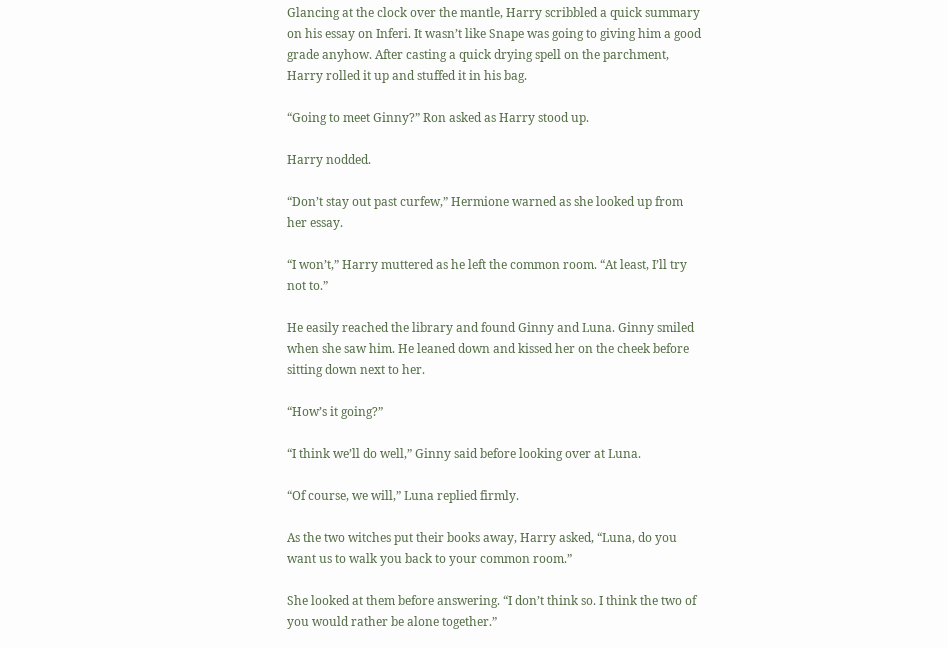Glancing at the clock over the mantle, Harry scribbled a quick summary on his essay on Inferi. It wasn’t like Snape was going to giving him a good grade anyhow. After casting a quick drying spell on the parchment, Harry rolled it up and stuffed it in his bag.

“Going to meet Ginny?” Ron asked as Harry stood up.

Harry nodded.

“Don’t stay out past curfew,” Hermione warned as she looked up from her essay.

“I won’t,” Harry muttered as he left the common room. “At least, I’ll try not to.”

He easily reached the library and found Ginny and Luna. Ginny smiled when she saw him. He leaned down and kissed her on the cheek before sitting down next to her.

“How’s it going?”

“I think we’ll do well,” Ginny said before looking over at Luna.

“Of course, we will,” Luna replied firmly.

As the two witches put their books away, Harry asked, “Luna, do you want us to walk you back to your common room.”

She looked at them before answering. “I don’t think so. I think the two of you would rather be alone together.”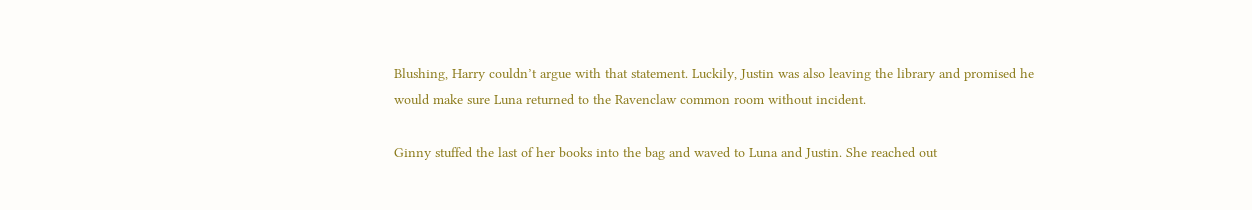Blushing, Harry couldn’t argue with that statement. Luckily, Justin was also leaving the library and promised he
would make sure Luna returned to the Ravenclaw common room without incident.

Ginny stuffed the last of her books into the bag and waved to Luna and Justin. She reached out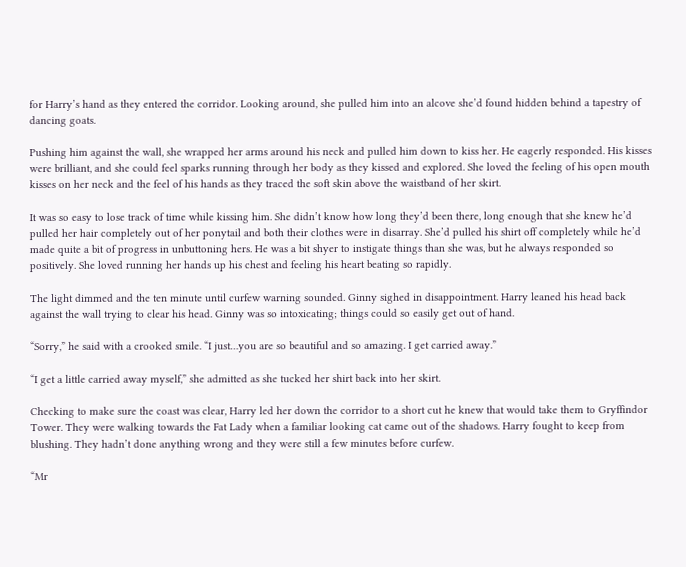for Harry’s hand as they entered the corridor. Looking around, she pulled him into an alcove she’d found hidden behind a tapestry of dancing goats.

Pushing him against the wall, she wrapped her arms around his neck and pulled him down to kiss her. He eagerly responded. His kisses were brilliant, and she could feel sparks running through her body as they kissed and explored. She loved the feeling of his open mouth kisses on her neck and the feel of his hands as they traced the soft skin above the waistband of her skirt.

It was so easy to lose track of time while kissing him. She didn’t know how long they’d been there, long enough that she knew he’d pulled her hair completely out of her ponytail and both their clothes were in disarray. She’d pulled his shirt off completely while he’d made quite a bit of progress in unbuttoning hers. He was a bit shyer to instigate things than she was, but he always responded so positively. She loved running her hands up his chest and feeling his heart beating so rapidly.

The light dimmed and the ten minute until curfew warning sounded. Ginny sighed in disappointment. Harry leaned his head back against the wall trying to clear his head. Ginny was so intoxicating; things could so easily get out of hand.

“Sorry,” he said with a crooked smile. “I just…you are so beautiful and so amazing. I get carried away.”

“I get a little carried away myself,” she admitted as she tucked her shirt back into her skirt.

Checking to make sure the coast was clear, Harry led her down the corridor to a short cut he knew that would take them to Gryffindor Tower. They were walking towards the Fat Lady when a familiar looking cat came out of the shadows. Harry fought to keep from blushing. They hadn’t done anything wrong and they were still a few minutes before curfew.

“Mr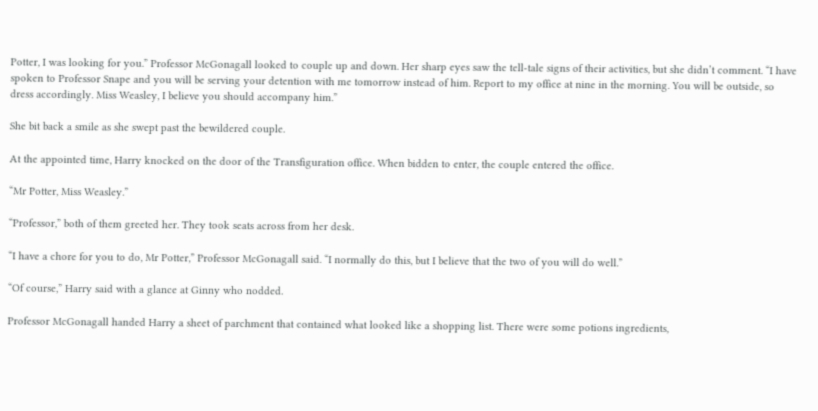Potter, I was looking for you.” Professor McGonagall looked to couple up and down. Her sharp eyes saw the tell-tale signs of their activities, but she didn’t comment. “I have spoken to Professor Snape and you will be serving your detention with me tomorrow instead of him. Report to my office at nine in the morning. You will be outside, so dress accordingly. Miss Weasley, I believe you should accompany him.”

She bit back a smile as she swept past the bewildered couple.

At the appointed time, Harry knocked on the door of the Transfiguration office. When bidden to enter, the couple entered the office.

“Mr Potter, Miss Weasley.”

“Professor,” both of them greeted her. They took seats across from her desk.

“I have a chore for you to do, Mr Potter,” Professor McGonagall said. “I normally do this, but I believe that the two of you will do well.”

“Of course,” Harry said with a glance at Ginny who nodded.

Professor McGonagall handed Harry a sheet of parchment that contained what looked like a shopping list. There were some potions ingredients,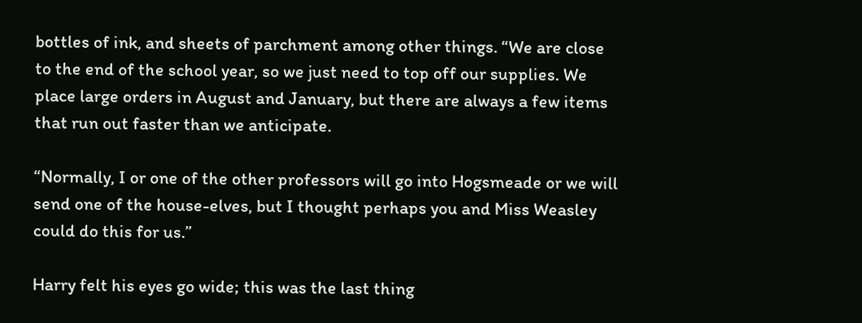bottles of ink, and sheets of parchment among other things. “We are close to the end of the school year, so we just need to top off our supplies. We place large orders in August and January, but there are always a few items that run out faster than we anticipate.

“Normally, I or one of the other professors will go into Hogsmeade or we will send one of the house-elves, but I thought perhaps you and Miss Weasley could do this for us.”

Harry felt his eyes go wide; this was the last thing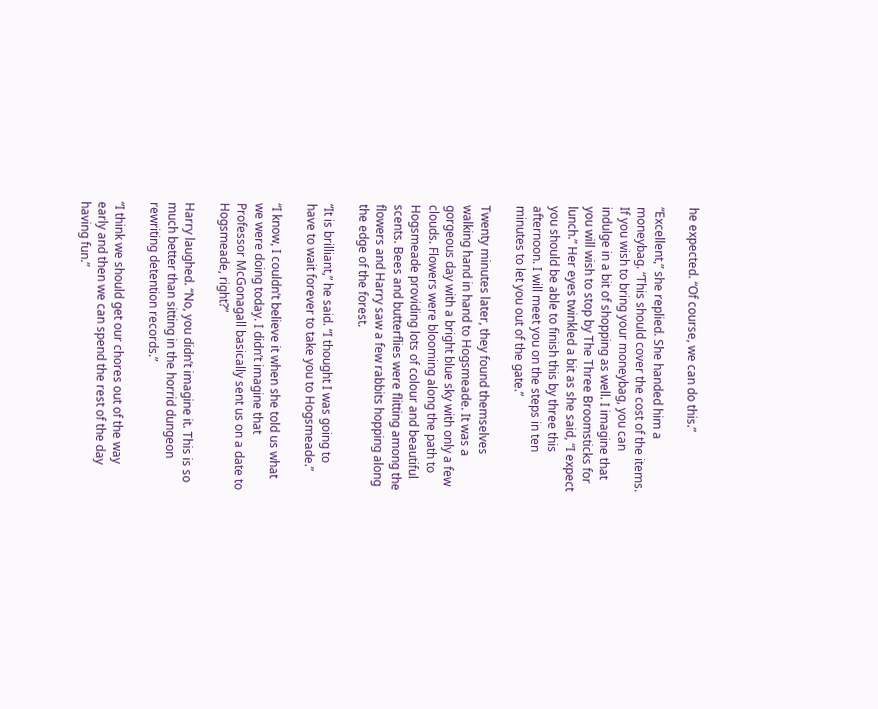he expected. “Of course, we can do this.”

“Excellent,” she replied. She handed him a moneybag. “This should cover the cost of the items. If you wish to bring your moneybag, you can indulge in a bit of shopping as well. I imagine that you will wish to stop by The Three Broomsticks for lunch.” Her eyes twinkled a bit as she said, “I expect you should be able to finish this by three this afternoon. I will meet you on the steps in ten minutes to let you out of the gate.”

Twenty minutes later, they found themselves walking hand in hand to Hogsmeade. It was a gorgeous day with a bright blue sky with only a few clouds. Flowers were blooming along the path to Hogsmeade providing lots of colour and beautiful scents. Bees and butterflies were flitting among the flowers and Harry saw a few rabbits hopping along the edge of the forest.

“It is brilliant,” he said. “I thought I was going to have to wait forever to take you to Hogsmeade.”

“I know, I couldn’t believe it when she told us what we were doing today. I didn’t imagine that Professor McGonagall basically sent us on a date to Hogsmeade, right?”

Harry laughed. “No, you didn’t imagine it. This is so much better than sitting in the horrid dungeon rewriting detention records.”

“I think we should get our chores out of the way early and then we can spend the rest of the day having fun.”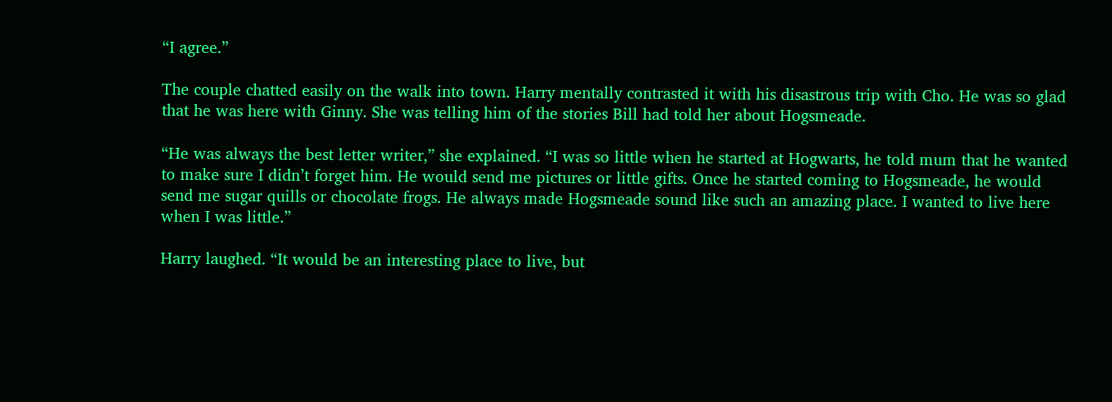“I agree.”

The couple chatted easily on the walk into town. Harry mentally contrasted it with his disastrous trip with Cho. He was so glad that he was here with Ginny. She was telling him of the stories Bill had told her about Hogsmeade.

“He was always the best letter writer,” she explained. “I was so little when he started at Hogwarts, he told mum that he wanted to make sure I didn’t forget him. He would send me pictures or little gifts. Once he started coming to Hogsmeade, he would send me sugar quills or chocolate frogs. He always made Hogsmeade sound like such an amazing place. I wanted to live here when I was little.”

Harry laughed. “It would be an interesting place to live, but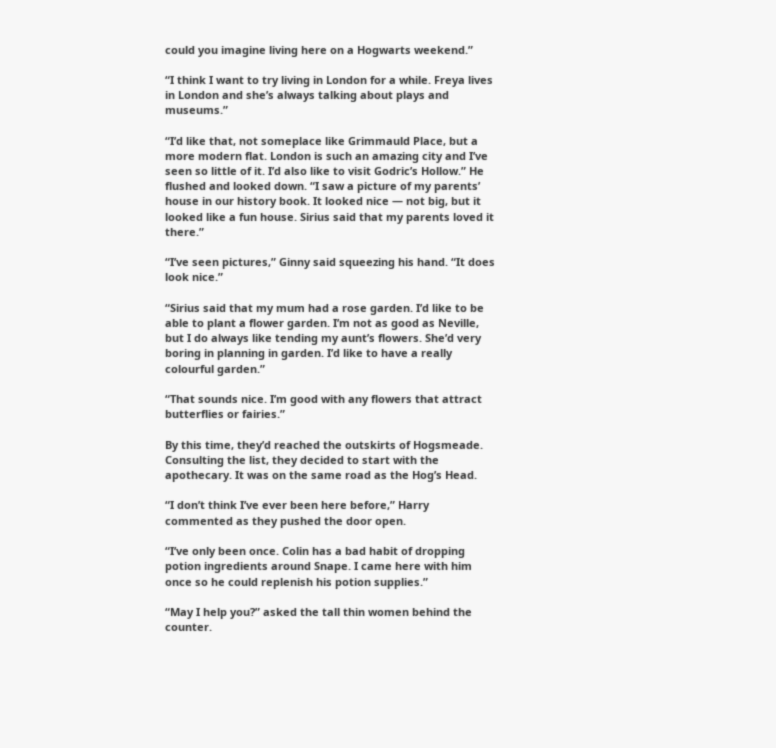could you imagine living here on a Hogwarts weekend.”

“I think I want to try living in London for a while. Freya lives in London and she’s always talking about plays and museums.”

“I’d like that, not someplace like Grimmauld Place, but a more modern flat. London is such an amazing city and I’ve seen so little of it. I’d also like to visit Godric’s Hollow.” He flushed and looked down. “I saw a picture of my parents’ house in our history book. It looked nice — not big, but it looked like a fun house. Sirius said that my parents loved it there.”

“I’ve seen pictures,” Ginny said squeezing his hand. “It does look nice.”

“Sirius said that my mum had a rose garden. I’d like to be able to plant a flower garden. I’m not as good as Neville, but I do always like tending my aunt’s flowers. She’d very boring in planning in garden. I’d like to have a really colourful garden.”

“That sounds nice. I’m good with any flowers that attract butterflies or fairies.”

By this time, they’d reached the outskirts of Hogsmeade. Consulting the list, they decided to start with the apothecary. It was on the same road as the Hog’s Head.

“I don’t think I’ve ever been here before,” Harry commented as they pushed the door open.

“I’ve only been once. Colin has a bad habit of dropping potion ingredients around Snape. I came here with him once so he could replenish his potion supplies.”

“May I help you?” asked the tall thin women behind the counter.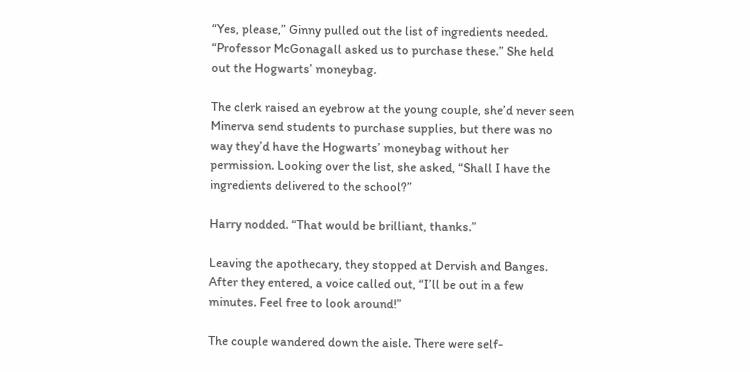“Yes, please,” Ginny pulled out the list of ingredients needed. “Professor McGonagall asked us to purchase these.” She held out the Hogwarts’ moneybag.

The clerk raised an eyebrow at the young couple, she’d never seen Minerva send students to purchase supplies, but there was no way they’d have the Hogwarts’ moneybag without her permission. Looking over the list, she asked, “Shall I have the ingredients delivered to the school?”

Harry nodded. “That would be brilliant, thanks.”

Leaving the apothecary, they stopped at Dervish and Banges. After they entered, a voice called out, “I’ll be out in a few minutes. Feel free to look around!”

The couple wandered down the aisle. There were self-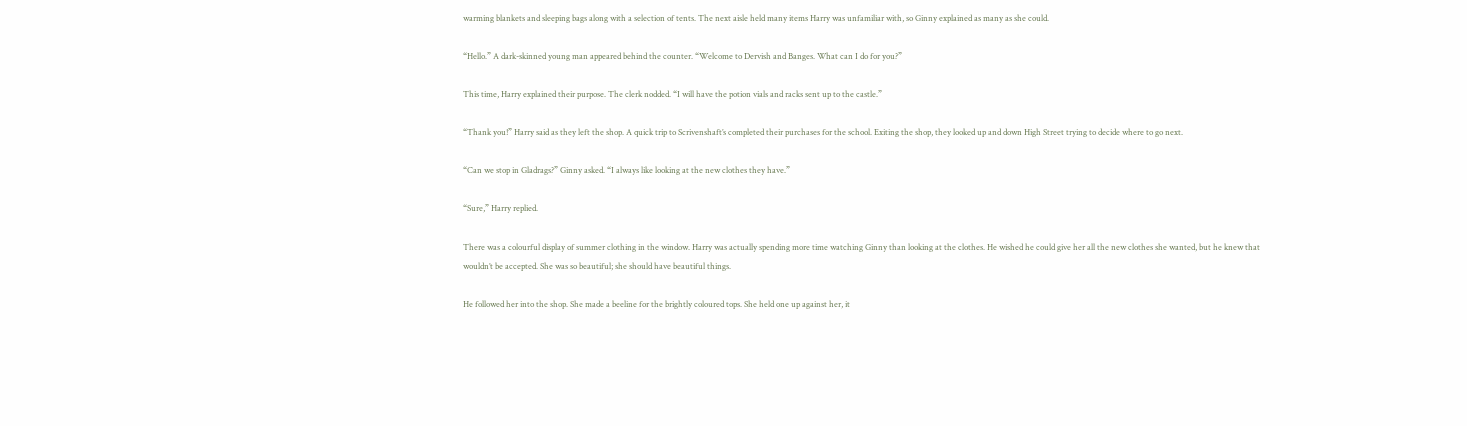warming blankets and sleeping bags along with a selection of tents. The next aisle held many items Harry was unfamiliar with, so Ginny explained as many as she could.

“Hello.” A dark-skinned young man appeared behind the counter. “Welcome to Dervish and Banges. What can I do for you?”

This time, Harry explained their purpose. The clerk nodded. “I will have the potion vials and racks sent up to the castle.”

“Thank you!” Harry said as they left the shop. A quick trip to Scrivenshaft’s completed their purchases for the school. Exiting the shop, they looked up and down High Street trying to decide where to go next.

“Can we stop in Gladrags?” Ginny asked. “I always like looking at the new clothes they have.”

“Sure,” Harry replied.

There was a colourful display of summer clothing in the window. Harry was actually spending more time watching Ginny than looking at the clothes. He wished he could give her all the new clothes she wanted, but he knew that wouldn’t be accepted. She was so beautiful; she should have beautiful things.

He followed her into the shop. She made a beeline for the brightly coloured tops. She held one up against her, it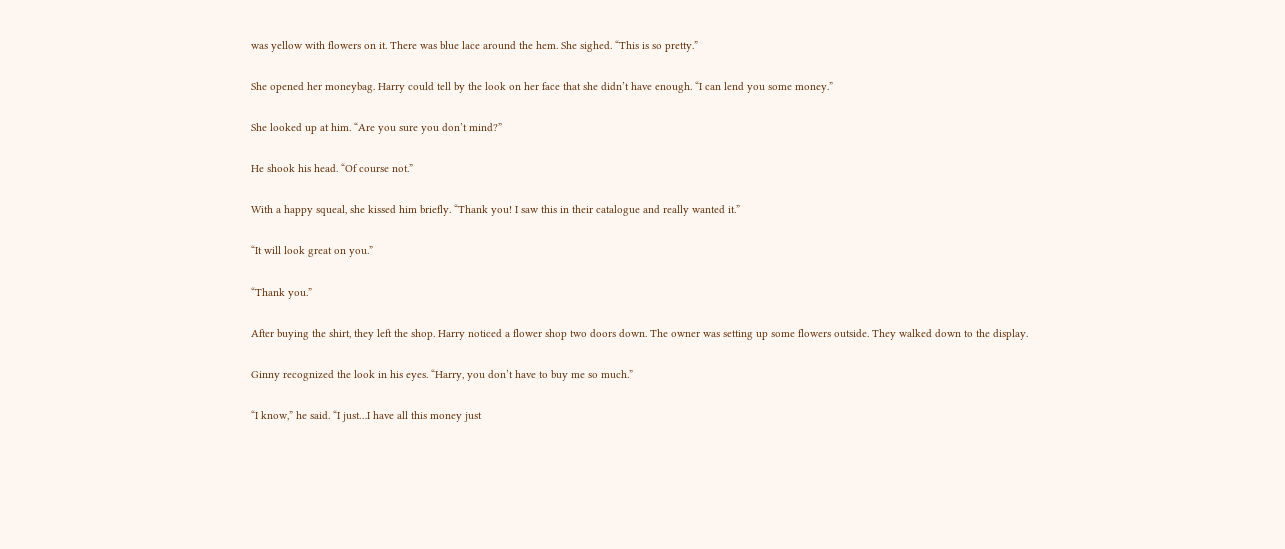was yellow with flowers on it. There was blue lace around the hem. She sighed. “This is so pretty.”

She opened her moneybag. Harry could tell by the look on her face that she didn’t have enough. “I can lend you some money.”

She looked up at him. “Are you sure you don’t mind?”

He shook his head. “Of course not.”

With a happy squeal, she kissed him briefly. “Thank you! I saw this in their catalogue and really wanted it.”

“It will look great on you.”

“Thank you.”

After buying the shirt, they left the shop. Harry noticed a flower shop two doors down. The owner was setting up some flowers outside. They walked down to the display.

Ginny recognized the look in his eyes. “Harry, you don’t have to buy me so much.”

“I know,” he said. “I just…I have all this money just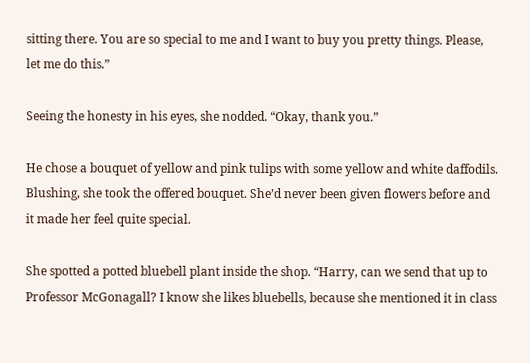sitting there. You are so special to me and I want to buy you pretty things. Please, let me do this.”

Seeing the honesty in his eyes, she nodded. “Okay, thank you.”

He chose a bouquet of yellow and pink tulips with some yellow and white daffodils. Blushing, she took the offered bouquet. She’d never been given flowers before and it made her feel quite special.

She spotted a potted bluebell plant inside the shop. “Harry, can we send that up to Professor McGonagall? I know she likes bluebells, because she mentioned it in class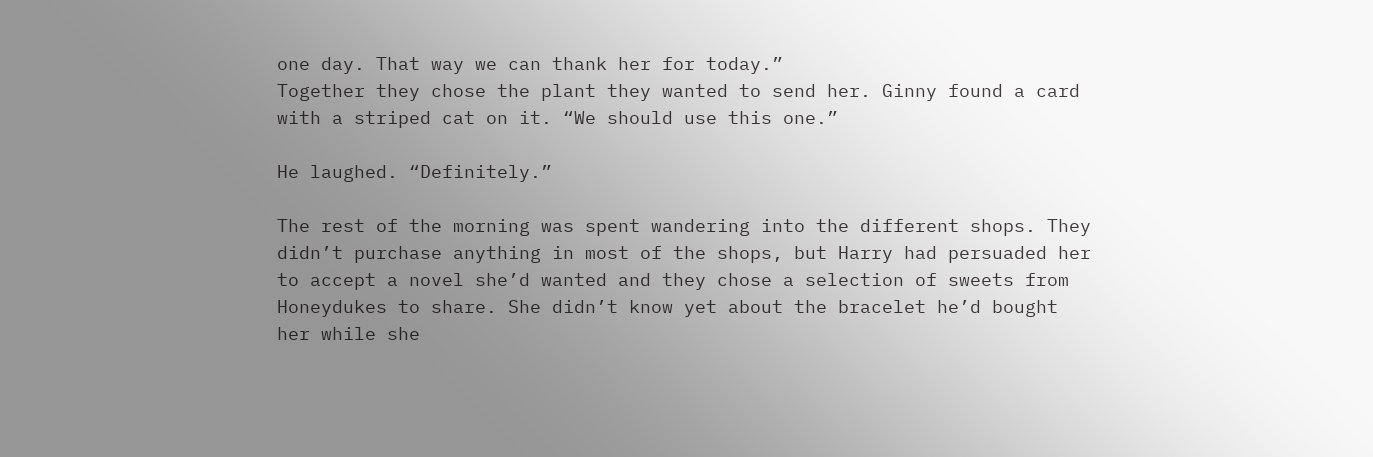one day. That way we can thank her for today.”
Together they chose the plant they wanted to send her. Ginny found a card with a striped cat on it. “We should use this one.”

He laughed. “Definitely.”

The rest of the morning was spent wandering into the different shops. They didn’t purchase anything in most of the shops, but Harry had persuaded her to accept a novel she’d wanted and they chose a selection of sweets from Honeydukes to share. She didn’t know yet about the bracelet he’d bought her while she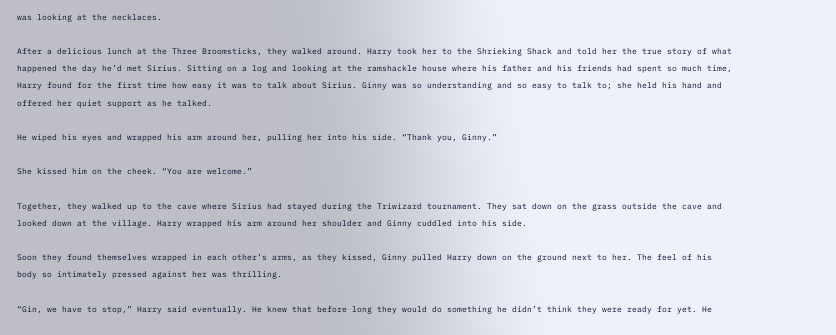was looking at the necklaces.

After a delicious lunch at the Three Broomsticks, they walked around. Harry took her to the Shrieking Shack and told her the true story of what happened the day he’d met Sirius. Sitting on a log and looking at the ramshackle house where his father and his friends had spent so much time, Harry found for the first time how easy it was to talk about Sirius. Ginny was so understanding and so easy to talk to; she held his hand and offered her quiet support as he talked.

He wiped his eyes and wrapped his arm around her, pulling her into his side. “Thank you, Ginny.”

She kissed him on the cheek. “You are welcome.”

Together, they walked up to the cave where Sirius had stayed during the Triwizard tournament. They sat down on the grass outside the cave and looked down at the village. Harry wrapped his arm around her shoulder and Ginny cuddled into his side.

Soon they found themselves wrapped in each other’s arms, as they kissed, Ginny pulled Harry down on the ground next to her. The feel of his body so intimately pressed against her was thrilling.

“Gin, we have to stop,” Harry said eventually. He knew that before long they would do something he didn’t think they were ready for yet. He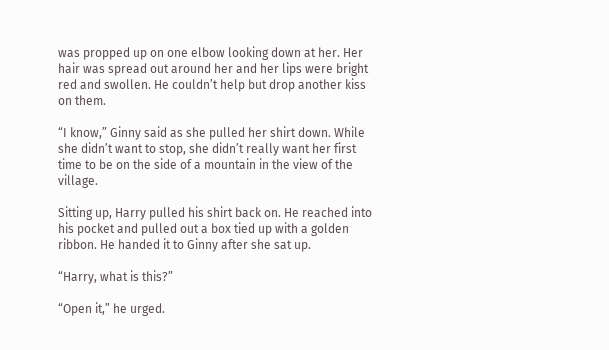was propped up on one elbow looking down at her. Her hair was spread out around her and her lips were bright red and swollen. He couldn’t help but drop another kiss on them.

“I know,” Ginny said as she pulled her shirt down. While she didn’t want to stop, she didn’t really want her first time to be on the side of a mountain in the view of the village.

Sitting up, Harry pulled his shirt back on. He reached into his pocket and pulled out a box tied up with a golden ribbon. He handed it to Ginny after she sat up.

“Harry, what is this?”

“Open it,” he urged.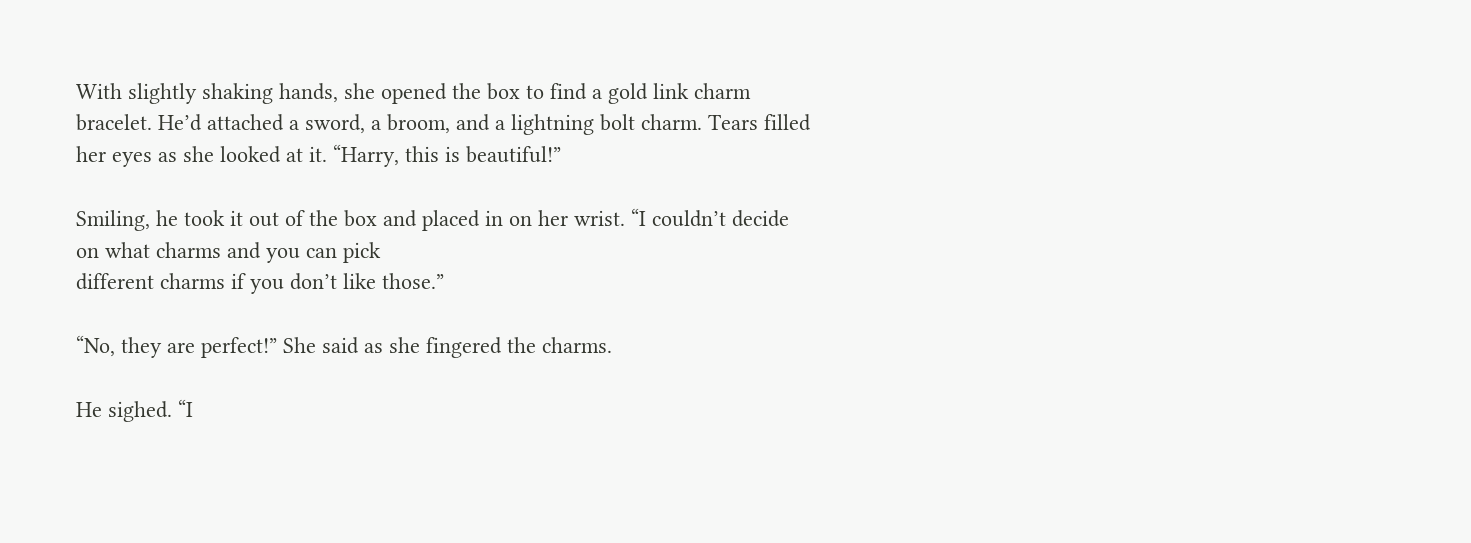With slightly shaking hands, she opened the box to find a gold link charm bracelet. He’d attached a sword, a broom, and a lightning bolt charm. Tears filled her eyes as she looked at it. “Harry, this is beautiful!”

Smiling, he took it out of the box and placed in on her wrist. “I couldn’t decide on what charms and you can pick
different charms if you don’t like those.”

“No, they are perfect!” She said as she fingered the charms.

He sighed. “I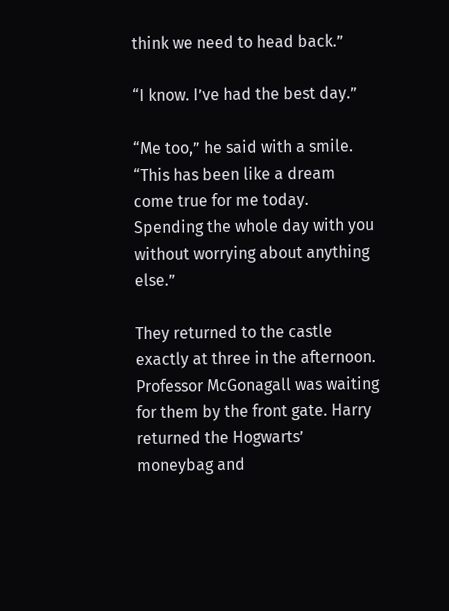think we need to head back.”

“I know. I’ve had the best day.”

“Me too,” he said with a smile. “This has been like a dream come true for me today. Spending the whole day with you without worrying about anything else.”

They returned to the castle exactly at three in the afternoon. Professor McGonagall was waiting for them by the front gate. Harry returned the Hogwarts’ moneybag and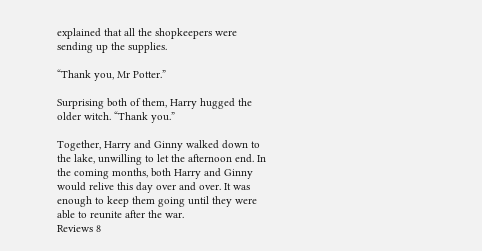explained that all the shopkeepers were sending up the supplies.

“Thank you, Mr Potter.”

Surprising both of them, Harry hugged the older witch. “Thank you.”

Together, Harry and Ginny walked down to the lake, unwilling to let the afternoon end. In the coming months, both Harry and Ginny would relive this day over and over. It was enough to keep them going until they were able to reunite after the war.
Reviews 8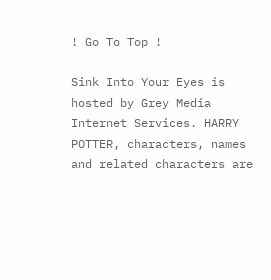! Go To Top !

Sink Into Your Eyes is hosted by Grey Media Internet Services. HARRY POTTER, characters, names and related characters are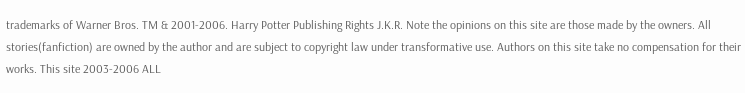trademarks of Warner Bros. TM & 2001-2006. Harry Potter Publishing Rights J.K.R. Note the opinions on this site are those made by the owners. All stories(fanfiction) are owned by the author and are subject to copyright law under transformative use. Authors on this site take no compensation for their works. This site 2003-2006 ALL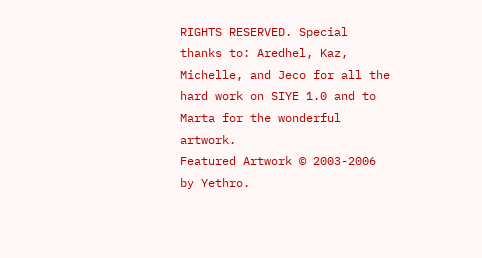RIGHTS RESERVED. Special thanks to: Aredhel, Kaz, Michelle, and Jeco for all the hard work on SIYE 1.0 and to Marta for the wonderful artwork.
Featured Artwork © 2003-2006 by Yethro.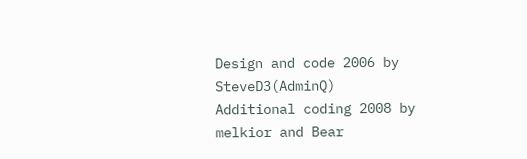Design and code 2006 by SteveD3(AdminQ)
Additional coding 2008 by melkior and Bear